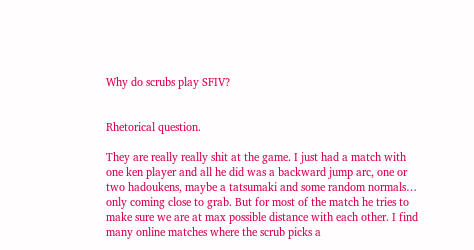Why do scrubs play SFIV?


Rhetorical question.

They are really really shit at the game. I just had a match with one ken player and all he did was a backward jump arc, one or two hadoukens, maybe a tatsumaki and some random normals… only coming close to grab. But for most of the match he tries to make sure we are at max possible distance with each other. I find many online matches where the scrub picks a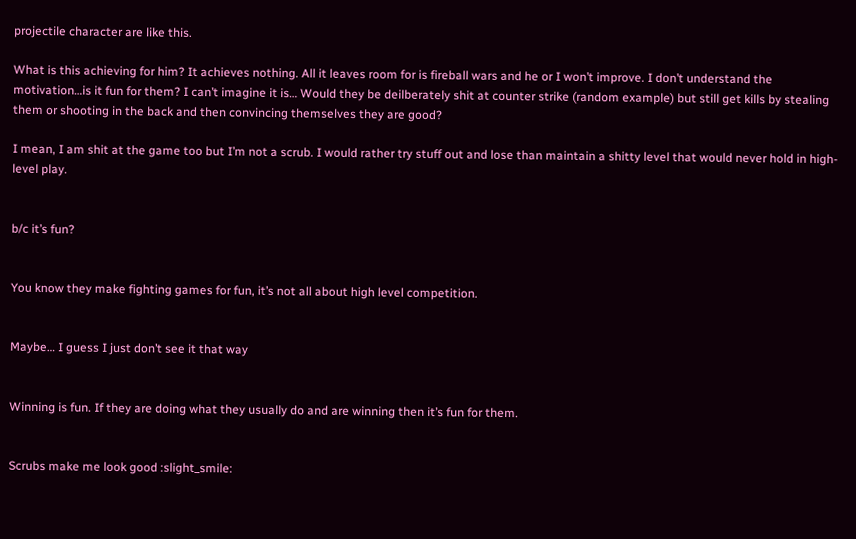projectile character are like this.

What is this achieving for him? It achieves nothing. All it leaves room for is fireball wars and he or I won’t improve. I don’t understand the motivation…is it fun for them? I can’t imagine it is… Would they be deilberately shit at counter strike (random example) but still get kills by stealing them or shooting in the back and then convincing themselves they are good?

I mean, I am shit at the game too but I’m not a scrub. I would rather try stuff out and lose than maintain a shitty level that would never hold in high-level play.


b/c it’s fun?


You know they make fighting games for fun, it’s not all about high level competition.


Maybe… I guess I just don’t see it that way


Winning is fun. If they are doing what they usually do and are winning then it’s fun for them.


Scrubs make me look good :slight_smile: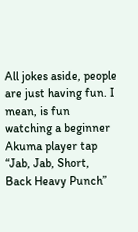All jokes aside, people are just having fun. I mean, is fun watching a beginner Akuma player tap “Jab, Jab, Short, Back Heavy Punch”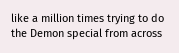like a million times trying to do the Demon special from across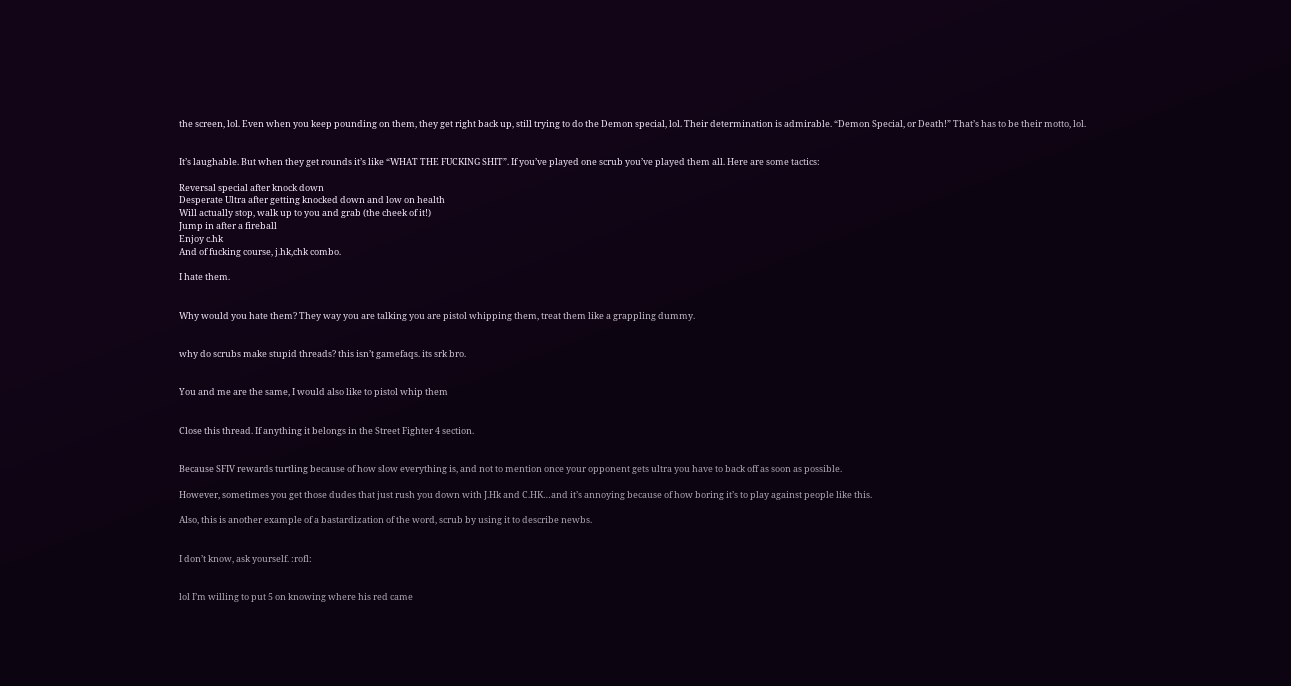the screen, lol. Even when you keep pounding on them, they get right back up, still trying to do the Demon special, lol. Their determination is admirable. “Demon Special, or Death!” That’s has to be their motto, lol.


It’s laughable. But when they get rounds it’s like “WHAT THE FUCKING SHIT”. If you’ve played one scrub you’ve played them all. Here are some tactics:

Reversal special after knock down
Desperate Ultra after getting knocked down and low on health
Will actually stop, walk up to you and grab (the cheek of it!)
Jump in after a fireball
Enjoy c.hk
And of fucking course, j.hk,chk combo.

I hate them.


Why would you hate them? They way you are talking you are pistol whipping them, treat them like a grappling dummy.


why do scrubs make stupid threads? this isn’t gamefaqs. its srk bro.


You and me are the same, I would also like to pistol whip them


Close this thread. If anything it belongs in the Street Fighter 4 section.


Because SFIV rewards turtling because of how slow everything is, and not to mention once your opponent gets ultra you have to back off as soon as possible.

However, sometimes you get those dudes that just rush you down with J.Hk and C.HK…and it’s annoying because of how boring it’s to play against people like this.

Also, this is another example of a bastardization of the word, scrub by using it to describe newbs.


I don’t know, ask yourself. :rofl:


lol I’m willing to put 5 on knowing where his red came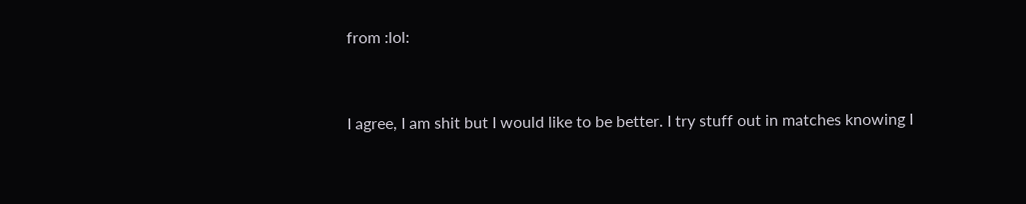from :lol:


I agree, I am shit but I would like to be better. I try stuff out in matches knowing I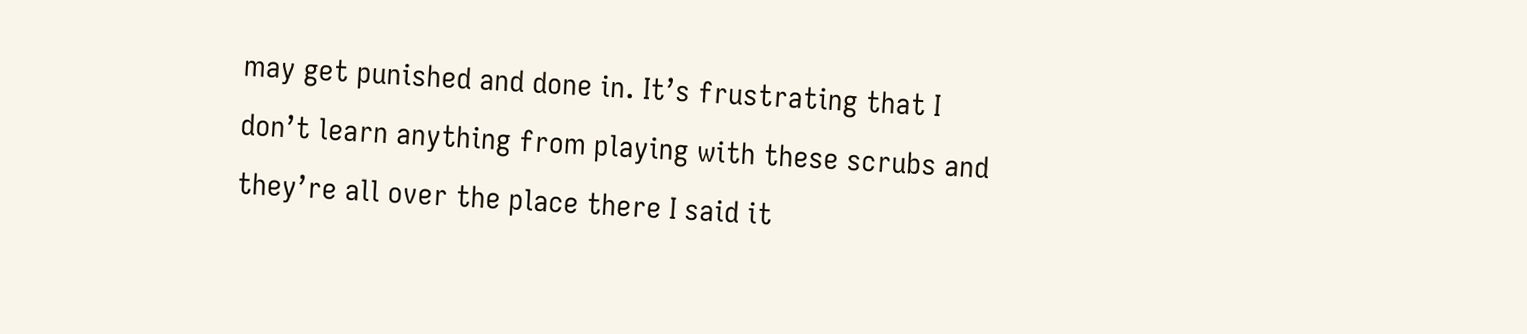may get punished and done in. It’s frustrating that I don’t learn anything from playing with these scrubs and they’re all over the place there I said it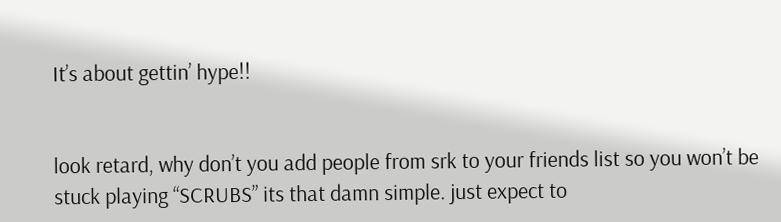It’s about gettin’ hype!!


look retard, why don’t you add people from srk to your friends list so you won’t be stuck playing “SCRUBS” its that damn simple. just expect to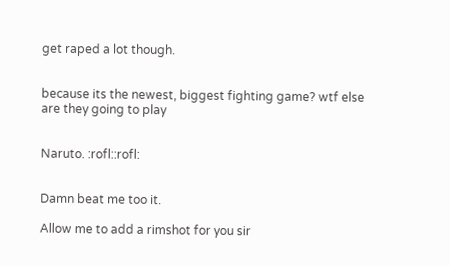get raped a lot though.


because its the newest, biggest fighting game? wtf else are they going to play


Naruto. :rofl::rofl:


Damn beat me too it.

Allow me to add a rimshot for you sir